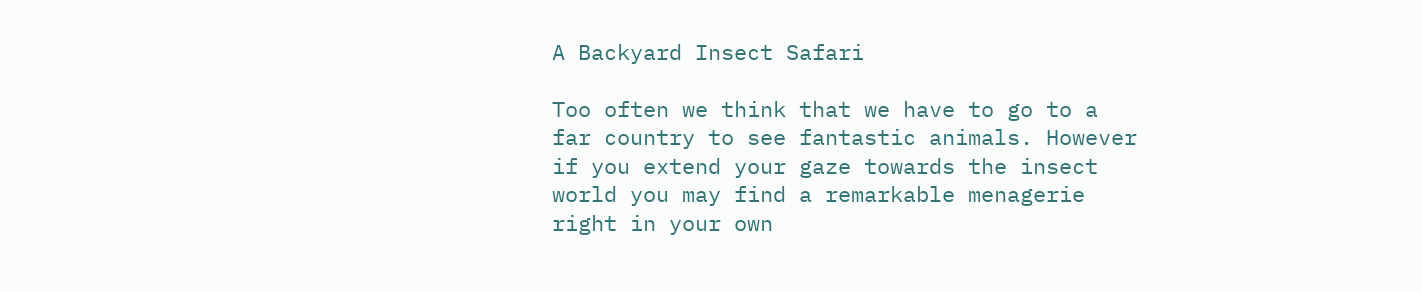A Backyard Insect Safari

Too often we think that we have to go to a far country to see fantastic animals. However if you extend your gaze towards the insect world you may find a remarkable menagerie right in your own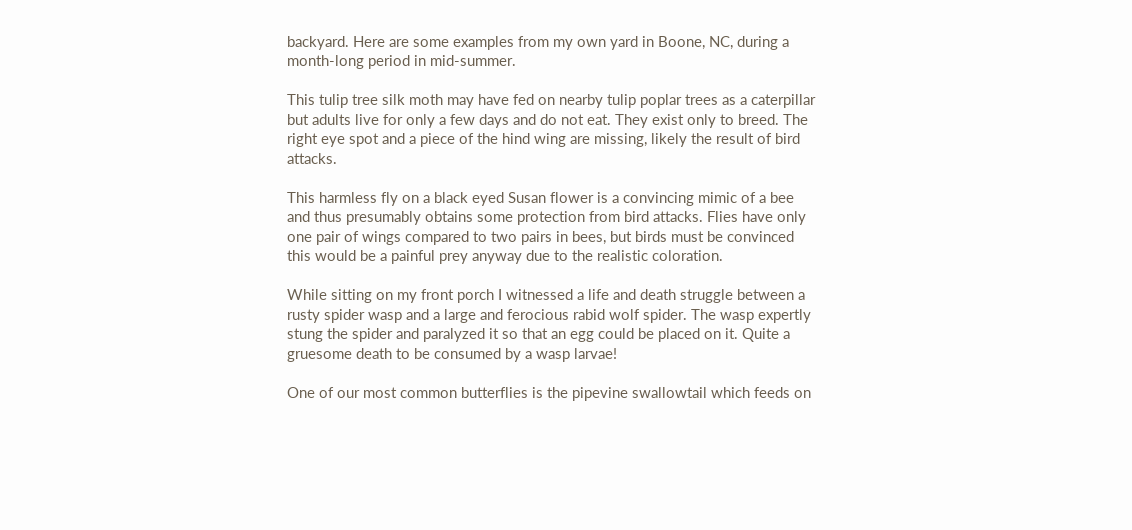backyard. Here are some examples from my own yard in Boone, NC, during a month-long period in mid-summer.

This tulip tree silk moth may have fed on nearby tulip poplar trees as a caterpillar but adults live for only a few days and do not eat. They exist only to breed. The right eye spot and a piece of the hind wing are missing, likely the result of bird attacks.

This harmless fly on a black eyed Susan flower is a convincing mimic of a bee and thus presumably obtains some protection from bird attacks. Flies have only one pair of wings compared to two pairs in bees, but birds must be convinced this would be a painful prey anyway due to the realistic coloration.

While sitting on my front porch I witnessed a life and death struggle between a rusty spider wasp and a large and ferocious rabid wolf spider. The wasp expertly stung the spider and paralyzed it so that an egg could be placed on it. Quite a gruesome death to be consumed by a wasp larvae!

One of our most common butterflies is the pipevine swallowtail which feeds on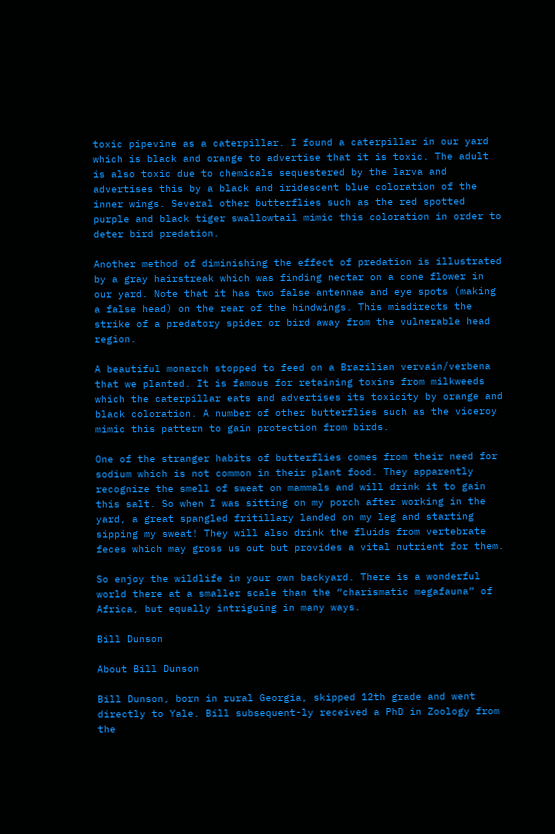toxic pipevine as a caterpillar. I found a caterpillar in our yard which is black and orange to advertise that it is toxic. The adult is also toxic due to chemicals sequestered by the larva and advertises this by a black and iridescent blue coloration of the inner wings. Several other butterflies such as the red spotted purple and black tiger swallowtail mimic this coloration in order to deter bird predation.

Another method of diminishing the effect of predation is illustrated by a gray hairstreak which was finding nectar on a cone flower in our yard. Note that it has two false antennae and eye spots (making a false head) on the rear of the hindwings. This misdirects the strike of a predatory spider or bird away from the vulnerable head region.

A beautiful monarch stopped to feed on a Brazilian vervain/verbena that we planted. It is famous for retaining toxins from milkweeds which the caterpillar eats and advertises its toxicity by orange and black coloration. A number of other butterflies such as the viceroy mimic this pattern to gain protection from birds.

One of the stranger habits of butterflies comes from their need for sodium which is not common in their plant food. They apparently recognize the smell of sweat on mammals and will drink it to gain this salt. So when I was sitting on my porch after working in the yard, a great spangled fritillary landed on my leg and starting sipping my sweat! They will also drink the fluids from vertebrate feces which may gross us out but provides a vital nutrient for them.

So enjoy the wildlife in your own backyard. There is a wonderful world there at a smaller scale than the “charismatic megafauna” of Africa, but equally intriguing in many ways.

Bill Dunson

About Bill Dunson

Bill Dunson, born in rural Georgia, skipped 12th grade and went directly to Yale. Bill subsequent-ly received a PhD in Zoology from the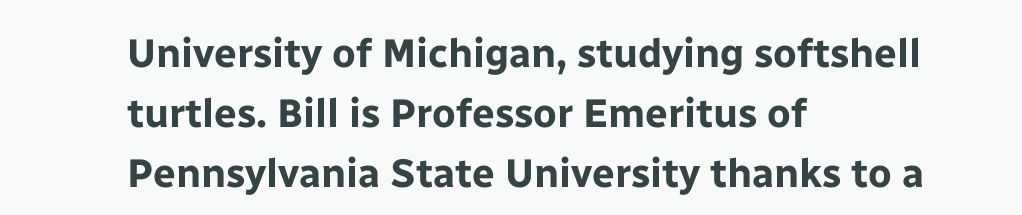University of Michigan, studying softshell turtles. Bill is Professor Emeritus of Pennsylvania State University thanks to a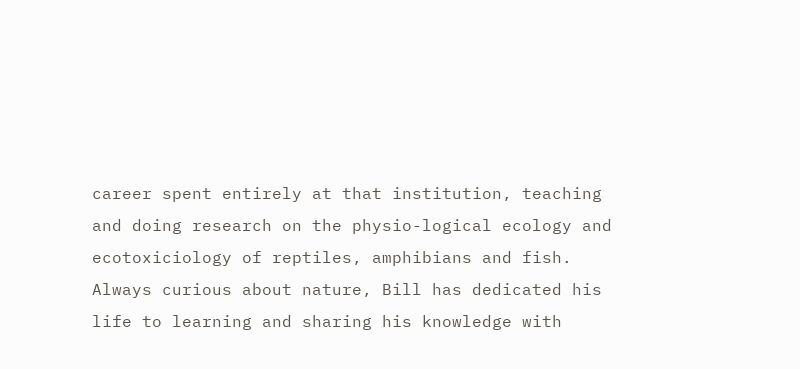career spent entirely at that institution, teaching and doing research on the physio-logical ecology and ecotoxiciology of reptiles, amphibians and fish. Always curious about nature, Bill has dedicated his life to learning and sharing his knowledge with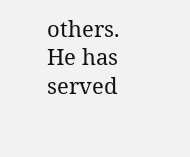others. He has served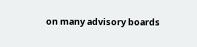on many advisory boards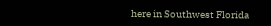here in Southwest Florida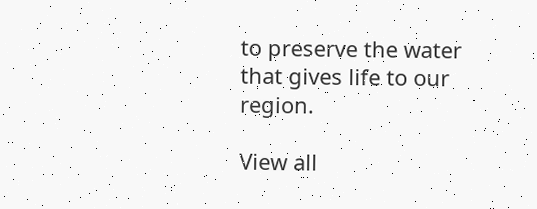to preserve the water that gives life to our region.

View all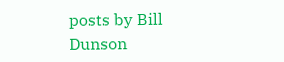posts by Bill Dunson